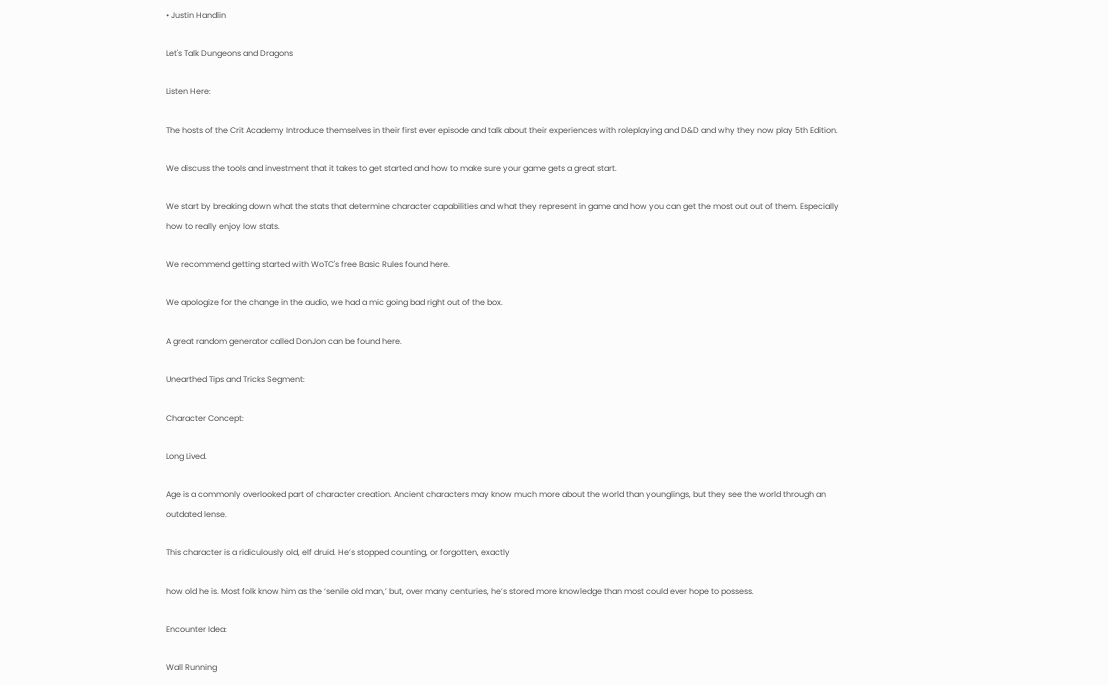• Justin Handlin

Let's Talk Dungeons and Dragons

Listen Here:

The hosts of the Crit Academy Introduce themselves in their first ever episode and talk about their experiences with roleplaying and D&D and why they now play 5th Edition.

We discuss the tools and investment that it takes to get started and how to make sure your game gets a great start.

We start by breaking down what the stats that determine character capabilities and what they represent in game and how you can get the most out out of them. Especially how to really enjoy low stats.

We recommend getting started with WoTC's free Basic Rules found here.

We apologize for the change in the audio, we had a mic going bad right out of the box.

A great random generator called DonJon can be found here.

Unearthed Tips and Tricks Segment:

Character Concept:

Long Lived.

Age is a commonly overlooked part of character creation. Ancient characters may know much more about the world than younglings, but they see the world through an outdated lense.

This character is a ridiculously old, elf druid. He’s stopped counting, or forgotten, exactly

how old he is. Most folk know him as the ‘senile old man,’ but, over many centuries, he’s stored more knowledge than most could ever hope to possess.

Encounter Idea:

Wall Running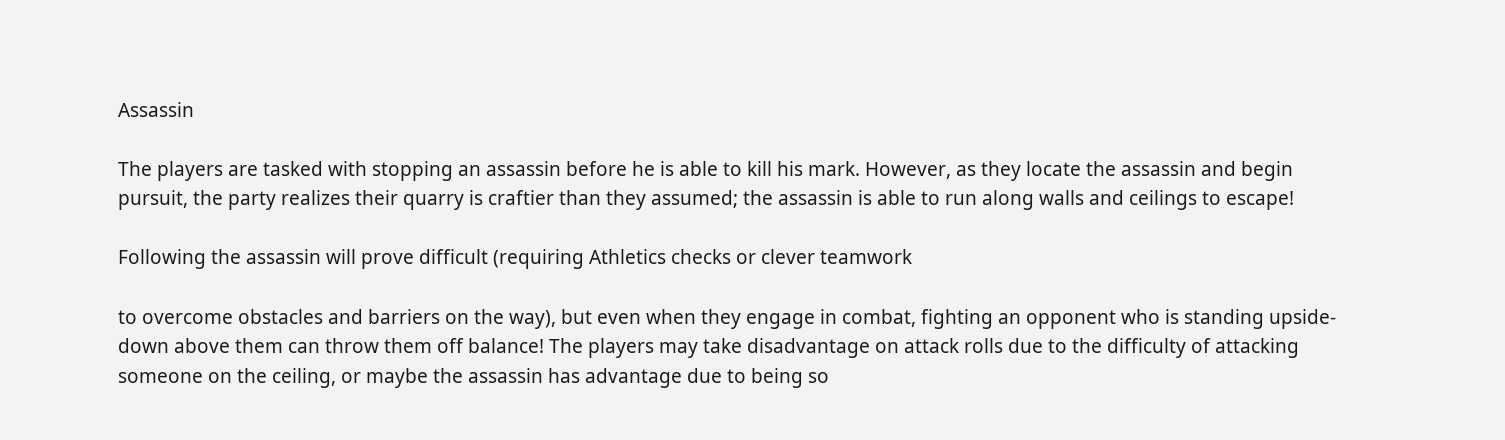Assassin

The players are tasked with stopping an assassin before he is able to kill his mark. However, as they locate the assassin and begin pursuit, the party realizes their quarry is craftier than they assumed; the assassin is able to run along walls and ceilings to escape!

Following the assassin will prove difficult (requiring Athletics checks or clever teamwork

to overcome obstacles and barriers on the way), but even when they engage in combat, fighting an opponent who is standing upside-down above them can throw them off balance! The players may take disadvantage on attack rolls due to the difficulty of attacking someone on the ceiling, or maybe the assassin has advantage due to being so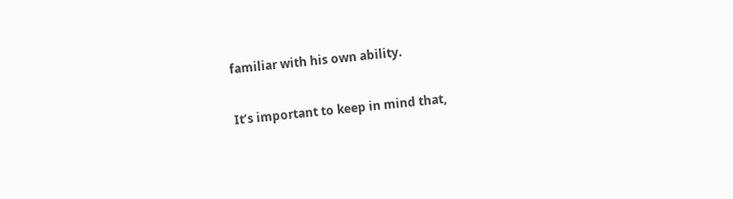familiar with his own ability.

It’s important to keep in mind that,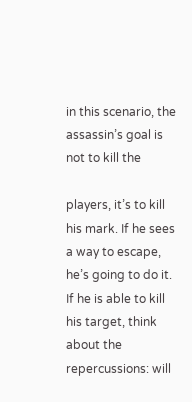in this scenario, the assassin’s goal is not to kill the

players, it’s to kill his mark. If he sees a way to escape, he’s going to do it. If he is able to kill his target, think about the repercussions: will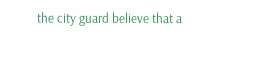the city guard believe that a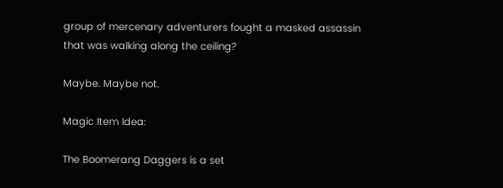group of mercenary adventurers fought a masked assassin that was walking along the ceiling?

Maybe. Maybe not.

Magic Item Idea:

The Boomerang Daggers is a set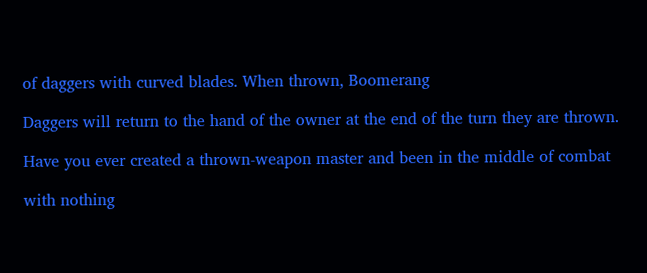of daggers with curved blades. When thrown, Boomerang

Daggers will return to the hand of the owner at the end of the turn they are thrown.

Have you ever created a thrown-weapon master and been in the middle of combat

with nothing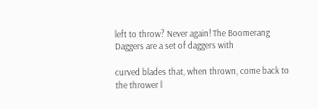left to throw? Never again! The Boomerang Daggers are a set of daggers with

curved blades that, when thrown, come back to the thrower l